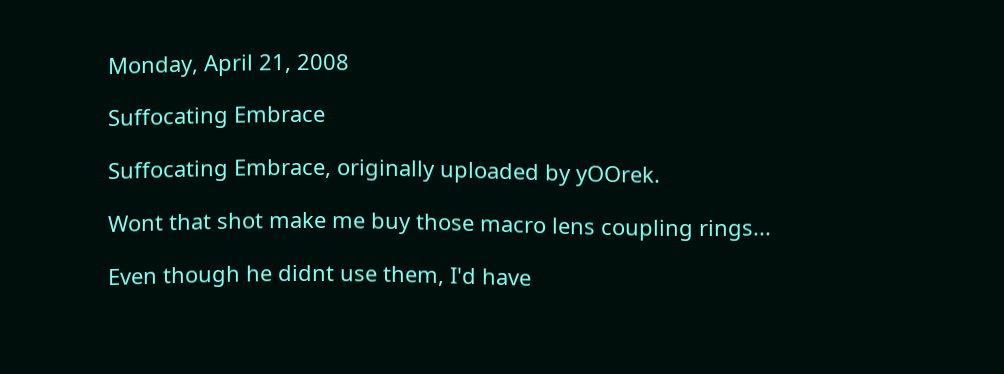Monday, April 21, 2008

Suffocating Embrace

Suffocating Embrace, originally uploaded by yOOrek.

Wont that shot make me buy those macro lens coupling rings...

Even though he didnt use them, I'd have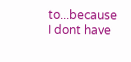to...because I dont have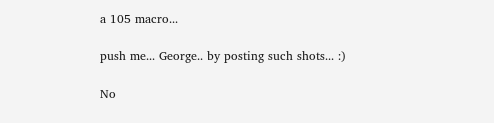a 105 macro...

push me... George.. by posting such shots... :)

No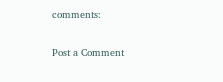comments:

Post a Comment